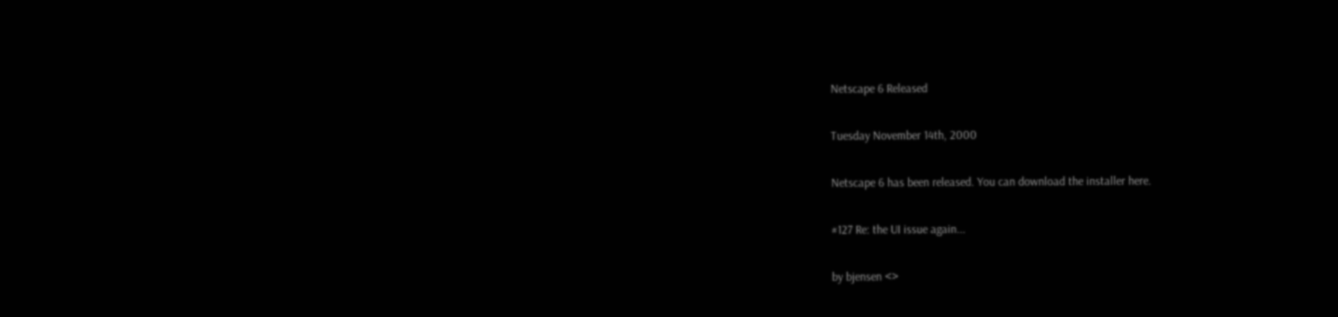Netscape 6 Released

Tuesday November 14th, 2000

Netscape 6 has been released. You can download the installer here.

#127 Re: the UI issue again...

by bjensen <>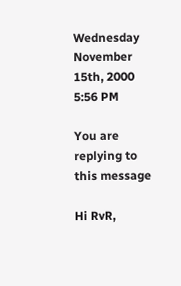Wednesday November 15th, 2000 5:56 PM

You are replying to this message

Hi RvR,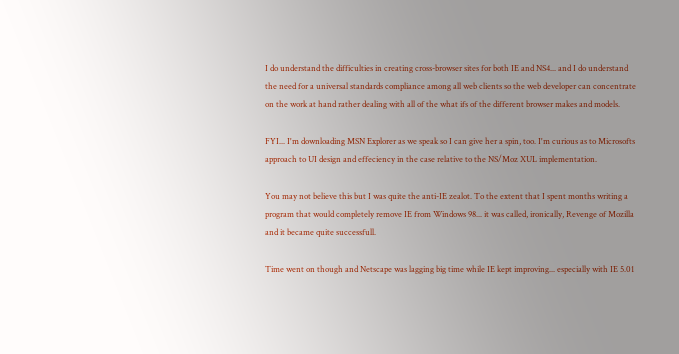I do understand the difficulties in creating cross-browser sites for both IE and NS4... and I do understand the need for a universal standards compliance among all web clients so the web developer can concentrate on the work at hand rather dealing with all of the what ifs of the different browser makes and models.

FYI... I'm downloading MSN Explorer as we speak so I can give her a spin, too. I'm curious as to Microsofts approach to UI design and effeciency in the case relative to the NS/Moz XUL implementation.

You may not believe this but I was quite the anti-IE zealot. To the extent that I spent months writing a program that would completely remove IE from Windows 98... it was called, ironically, Revenge of Mozilla and it became quite successfull.

Time went on though and Netscape was lagging big time while IE kept improving... especially with IE 5.01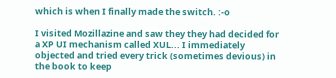which is when I finally made the switch. :-o

I visited Mozillazine and saw they they had decided for a XP UI mechanism called XUL... I immediately objected and tried every trick (sometimes devious) in the book to keep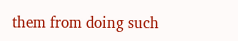them from doing such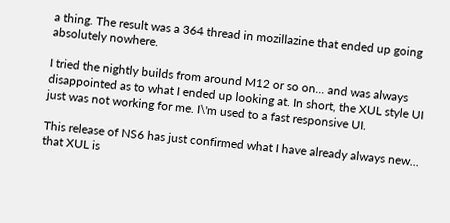a thing. The result was a 364 thread in mozillazine that ended up going absolutely nowhere.

I tried the nightly builds from around M12 or so on... and was always disappointed as to what I ended up looking at. In short, the XUL style UI just was not working for me. I\'m used to a fast responsive UI.

This release of NS6 has just confirmed what I have already always new... that XUL is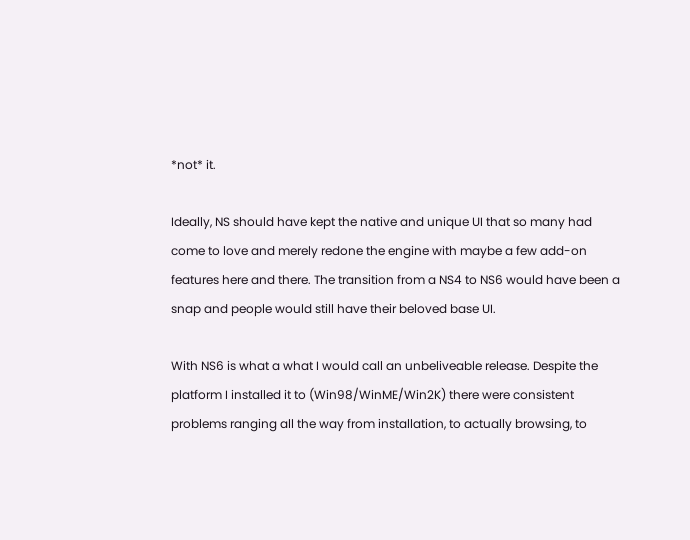*not* it.

Ideally, NS should have kept the native and unique UI that so many had come to love and merely redone the engine with maybe a few add-on features here and there. The transition from a NS4 to NS6 would have been a snap and people would still have their beloved base UI.

With NS6 is what a what I would call an unbeliveable release. Despite the platform I installed it to (Win98/WinME/Win2K) there were consistent problems ranging all the way from installation, to actually browsing, to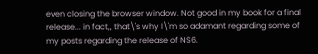even closing the browser window. Not good in my book for a final release... in fact,, that\'s why I\'m so adamant regarding some of my posts regarding the release of NS6.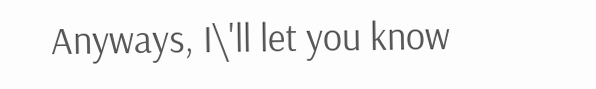Anyways, I\'ll let you know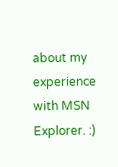about my experience with MSN Explorer. :)